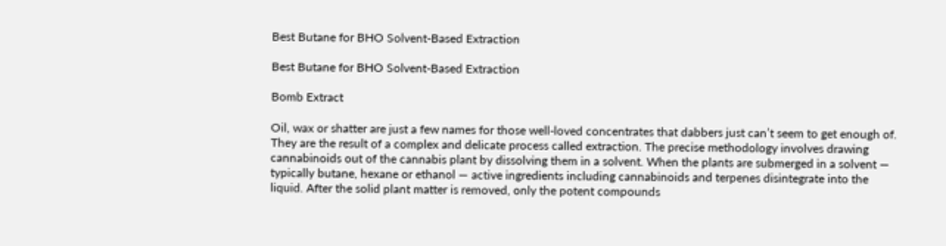Best Butane for BHO Solvent-Based Extraction

Best Butane for BHO Solvent-Based Extraction

Bomb Extract

Oil, wax or shatter are just a few names for those well-loved concentrates that dabbers just can’t seem to get enough of. They are the result of a complex and delicate process called extraction. The precise methodology involves drawing cannabinoids out of the cannabis plant by dissolving them in a solvent. When the plants are submerged in a solvent — typically butane, hexane or ethanol — active ingredients including cannabinoids and terpenes disintegrate into the liquid. After the solid plant matter is removed, only the potent compounds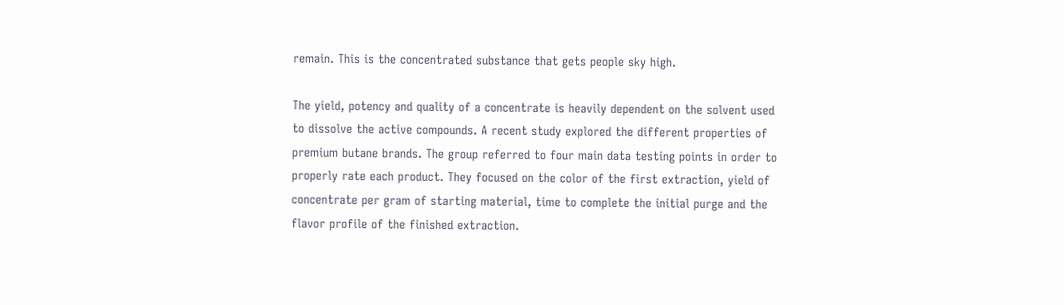remain. This is the concentrated substance that gets people sky high.

The yield, potency and quality of a concentrate is heavily dependent on the solvent used to dissolve the active compounds. A recent study explored the different properties of premium butane brands. The group referred to four main data testing points in order to properly rate each product. They focused on the color of the first extraction, yield of concentrate per gram of starting material, time to complete the initial purge and the flavor profile of the finished extraction.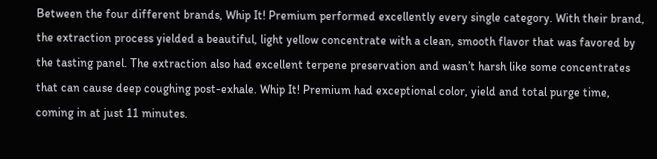Between the four different brands, Whip It! Premium performed excellently every single category. With their brand, the extraction process yielded a beautiful, light yellow concentrate with a clean, smooth flavor that was favored by the tasting panel. The extraction also had excellent terpene preservation and wasn’t harsh like some concentrates that can cause deep coughing post-exhale. Whip It! Premium had exceptional color, yield and total purge time, coming in at just 11 minutes.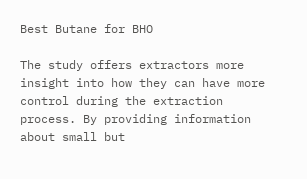Best Butane for BHO

The study offers extractors more insight into how they can have more control during the extraction process. By providing information about small but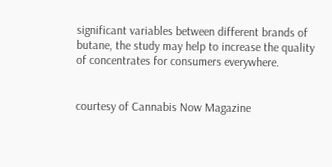significant variables between different brands of butane, the study may help to increase the quality of concentrates for consumers everywhere.


courtesy of Cannabis Now Magazine